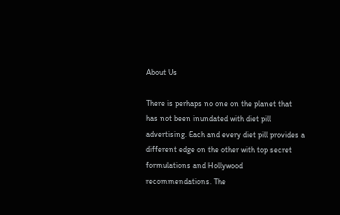About Us

There is perhaps no one on the planet that has not been inundated with diet pill advertising. Each and every diet pill provides a different edge on the other with top secret formulations and Hollywood recommendations. The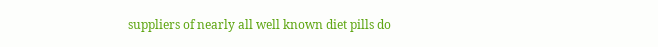suppliers of nearly all well known diet pills do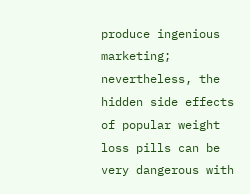produce ingenious marketing; nevertheless, the hidden side effects of popular weight loss pills can be very dangerous with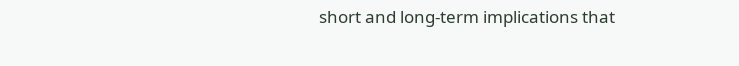short and long-term implications that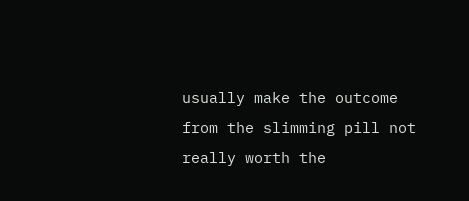usually make the outcome from the slimming pill not really worth the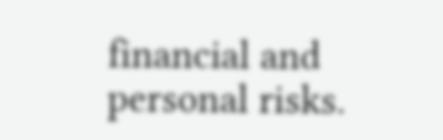financial and personal risks.